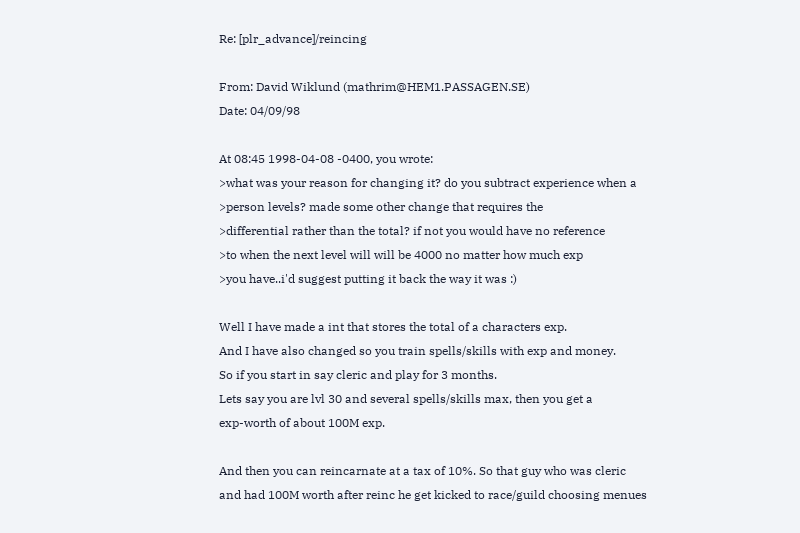Re: [plr_advance]/reincing

From: David Wiklund (mathrim@HEM1.PASSAGEN.SE)
Date: 04/09/98

At 08:45 1998-04-08 -0400, you wrote:
>what was your reason for changing it? do you subtract experience when a
>person levels? made some other change that requires the
>differential rather than the total? if not you would have no reference
>to when the next level will will be 4000 no matter how much exp
>you have..i'd suggest putting it back the way it was :)

Well I have made a int that stores the total of a characters exp.
And I have also changed so you train spells/skills with exp and money.
So if you start in say cleric and play for 3 months.
Lets say you are lvl 30 and several spells/skills max, then you get a
exp-worth of about 100M exp.

And then you can reincarnate at a tax of 10%. So that guy who was cleric
and had 100M worth after reinc he get kicked to race/guild choosing menues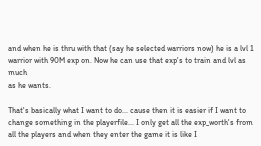and when he is thru with that (say he selected warriors now) he is a lvl 1
warrior with 90M exp on. Now he can use that exp's to train and lvl as much
as he wants.

That's basically what I want to do... cause then it is easier if I want to
change something in the playerfile... I only get all the exp_worth's from
all the players and when they enter the game it is like I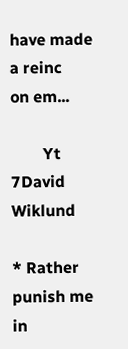have made a reinc
on em...

        Yt 7David Wiklund

* Rather punish me in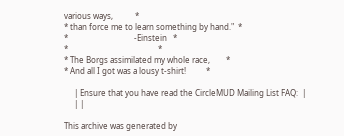various ways,           *
* than force me to learn something by hand."  *
*                                 -Einstein   *
*                                             *
* The Borgs assimilated my whole race,        *
* And all I got was a lousy t-shirt!          *

     | Ensure that you have read the CircleMUD Mailing List FAQ:  |
     | |

This archive was generated by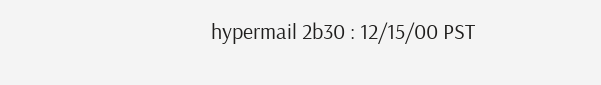hypermail 2b30 : 12/15/00 PST